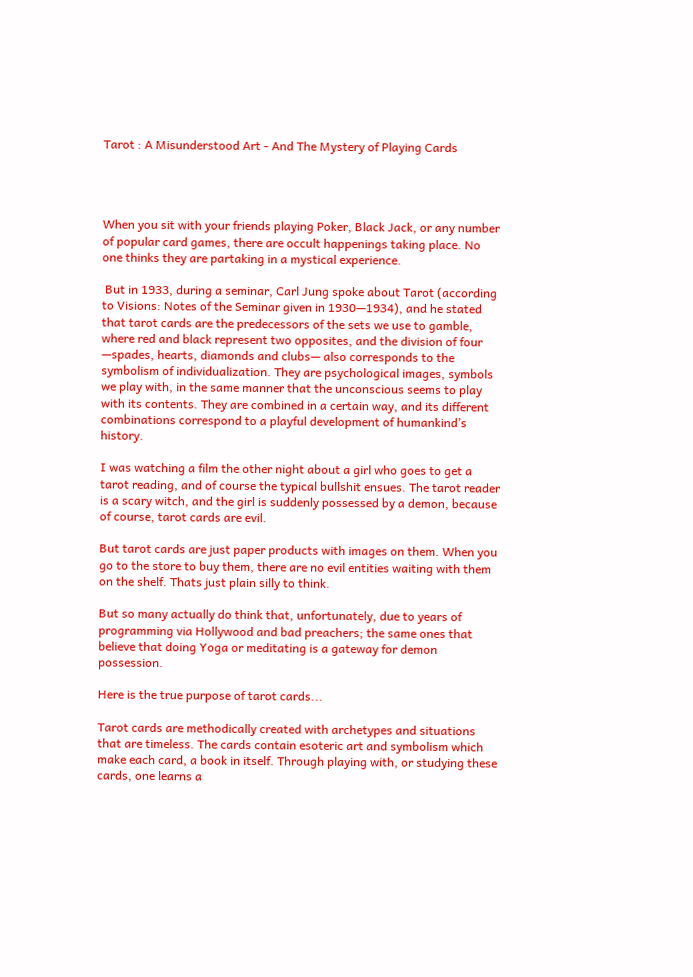Tarot : A Misunderstood Art - And The Mystery of Playing Cards




When you sit with your friends playing Poker, Black Jack, or any number of popular card games, there are occult happenings taking place. No one thinks they are partaking in a mystical experience.

 But in 1933, during a seminar, Carl Jung spoke about Tarot (according to Visions: Notes of the Seminar given in 1930—1934), and he stated that tarot cards are the predecessors of the sets we use to gamble, where red and black represent two opposites, and the division of four —spades, hearts, diamonds and clubs— also corresponds to the symbolism of individualization. They are psychological images, symbols we play with, in the same manner that the unconscious seems to play with its contents. They are combined in a certain way, and its different combinations correspond to a playful development of humankind’s history.

I was watching a film the other night about a girl who goes to get a tarot reading, and of course the typical bullshit ensues. The tarot reader is a scary witch, and the girl is suddenly possessed by a demon, because of course, tarot cards are evil.

But tarot cards are just paper products with images on them. When you go to the store to buy them, there are no evil entities waiting with them on the shelf. Thats just plain silly to think.

But so many actually do think that, unfortunately, due to years of programming via Hollywood and bad preachers; the same ones that believe that doing Yoga or meditating is a gateway for demon possession.

Here is the true purpose of tarot cards...

Tarot cards are methodically created with archetypes and situations that are timeless. The cards contain esoteric art and symbolism which make each card, a book in itself. Through playing with, or studying these cards, one learns a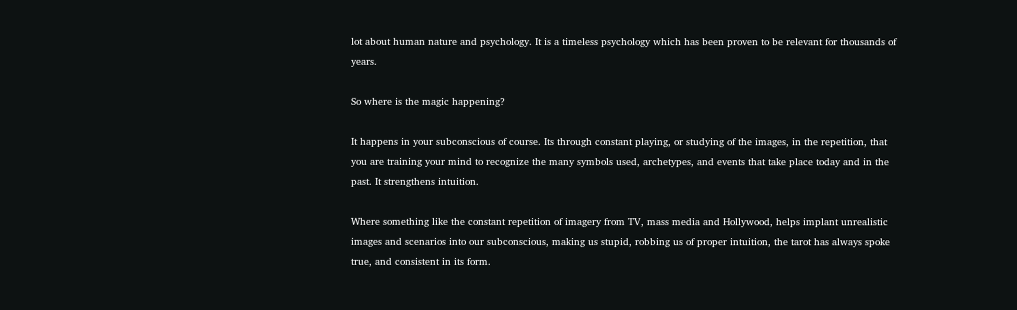lot about human nature and psychology. It is a timeless psychology which has been proven to be relevant for thousands of years.

So where is the magic happening?

It happens in your subconscious of course. Its through constant playing, or studying of the images, in the repetition, that you are training your mind to recognize the many symbols used, archetypes, and events that take place today and in the past. It strengthens intuition.

Where something like the constant repetition of imagery from TV, mass media and Hollywood, helps implant unrealistic images and scenarios into our subconscious, making us stupid, robbing us of proper intuition, the tarot has always spoke true, and consistent in its form.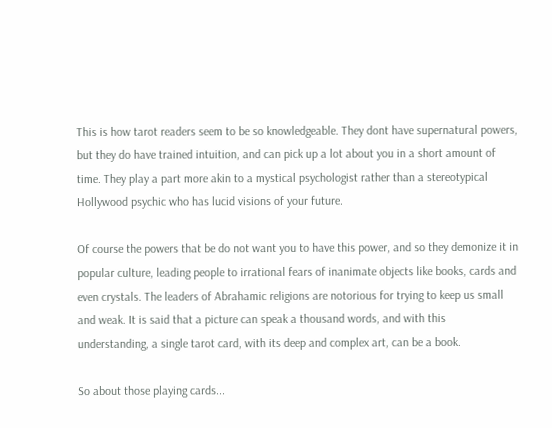This is how tarot readers seem to be so knowledgeable. They dont have supernatural powers, but they do have trained intuition, and can pick up a lot about you in a short amount of time. They play a part more akin to a mystical psychologist rather than a stereotypical Hollywood psychic who has lucid visions of your future.

Of course the powers that be do not want you to have this power, and so they demonize it in popular culture, leading people to irrational fears of inanimate objects like books, cards and even crystals. The leaders of Abrahamic religions are notorious for trying to keep us small and weak. It is said that a picture can speak a thousand words, and with this understanding, a single tarot card, with its deep and complex art, can be a book.

So about those playing cards...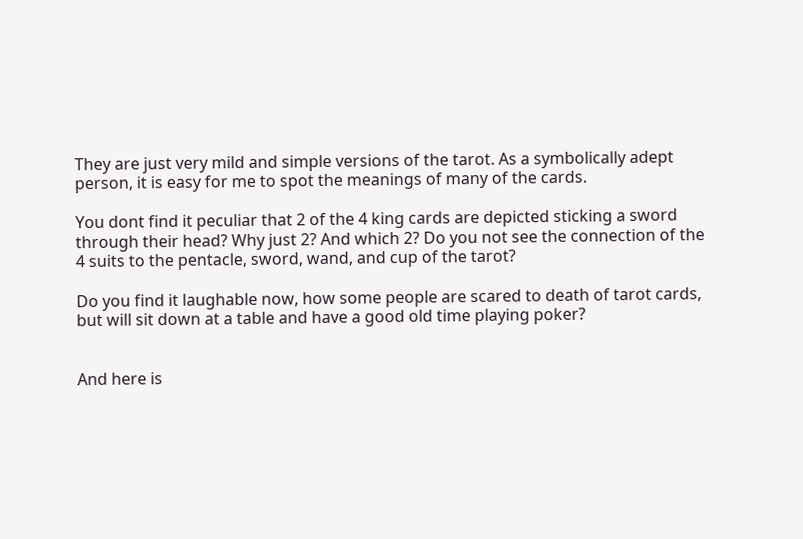They are just very mild and simple versions of the tarot. As a symbolically adept person, it is easy for me to spot the meanings of many of the cards.

You dont find it peculiar that 2 of the 4 king cards are depicted sticking a sword through their head? Why just 2? And which 2? Do you not see the connection of the 4 suits to the pentacle, sword, wand, and cup of the tarot?

Do you find it laughable now, how some people are scared to death of tarot cards, but will sit down at a table and have a good old time playing poker?


And here is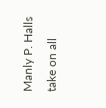Manly P. Halls take on all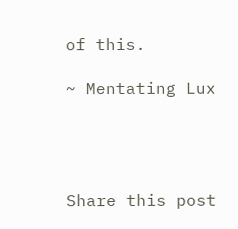of this.

~ Mentating Lux




Share this post